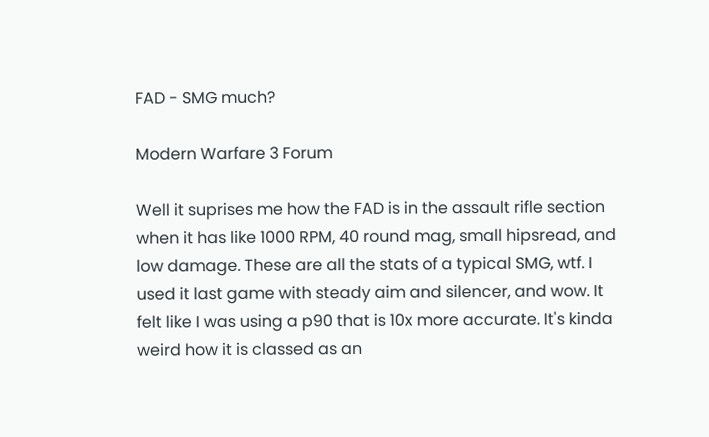FAD - SMG much?

Modern Warfare 3 Forum

Well it suprises me how the FAD is in the assault rifle section when it has like 1000 RPM, 40 round mag, small hipsread, and low damage. These are all the stats of a typical SMG, wtf. I used it last game with steady aim and silencer, and wow. It felt like I was using a p90 that is 10x more accurate. It's kinda weird how it is classed as an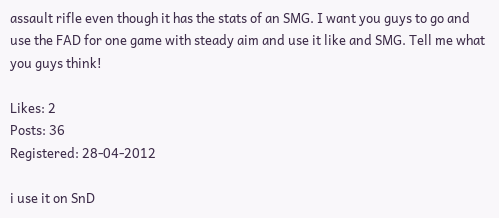assault rifle even though it has the stats of an SMG. I want you guys to go and use the FAD for one game with steady aim and use it like and SMG. Tell me what you guys think!

Likes: 2
Posts: 36
Registered: 28-04-2012

i use it on SnD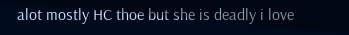alot mostly HC thoe but she is deadly i love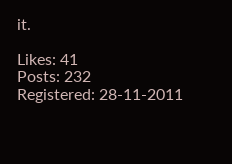it.

Likes: 41
Posts: 232
Registered: 28-11-2011